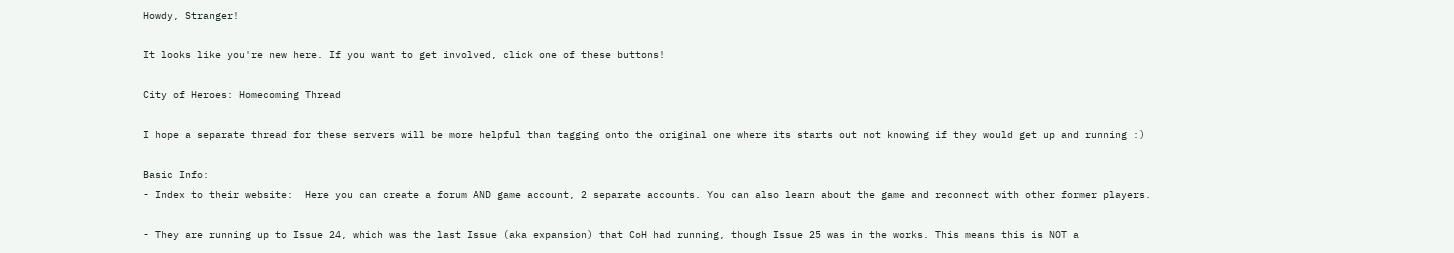Howdy, Stranger!

It looks like you're new here. If you want to get involved, click one of these buttons!

City of Heroes: Homecoming Thread

I hope a separate thread for these servers will be more helpful than tagging onto the original one where its starts out not knowing if they would get up and running :)

Basic Info:
- Index to their website:  Here you can create a forum AND game account, 2 separate accounts. You can also learn about the game and reconnect with other former players.

- They are running up to Issue 24, which was the last Issue (aka expansion) that CoH had running, though Issue 25 was in the works. This means this is NOT a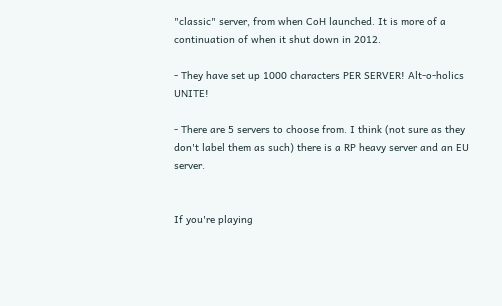"classic" server, from when CoH launched. It is more of a continuation of when it shut down in 2012.

- They have set up 1000 characters PER SERVER! Alt-o-holics UNITE!

- There are 5 servers to choose from. I think (not sure as they don't label them as such) there is a RP heavy server and an EU server.


If you're playing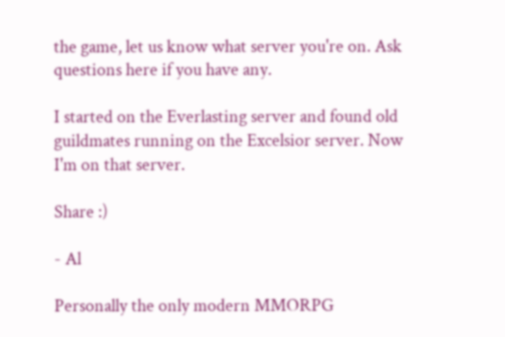the game, let us know what server you're on. Ask questions here if you have any.

I started on the Everlasting server and found old guildmates running on the Excelsior server. Now I'm on that server.

Share :)

- Al

Personally the only modern MMORPG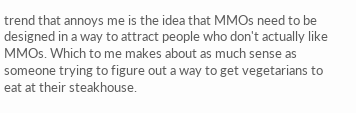trend that annoys me is the idea that MMOs need to be designed in a way to attract people who don't actually like MMOs. Which to me makes about as much sense as someone trying to figure out a way to get vegetarians to eat at their steakhouse.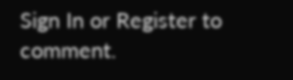Sign In or Register to comment.